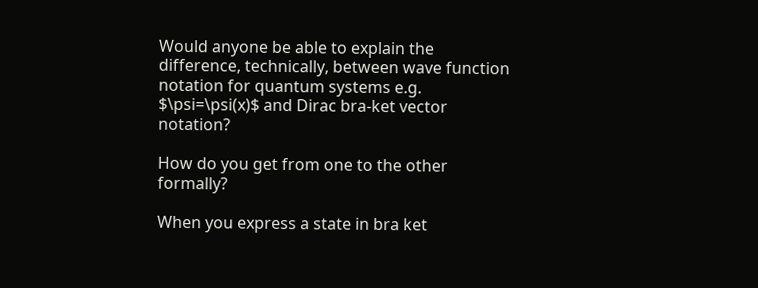Would anyone be able to explain the difference, technically, between wave function notation for quantum systems e.g. $\psi=\psi(x)$ and Dirac bra-ket vector notation?

How do you get from one to the other formally?

When you express a state in bra ket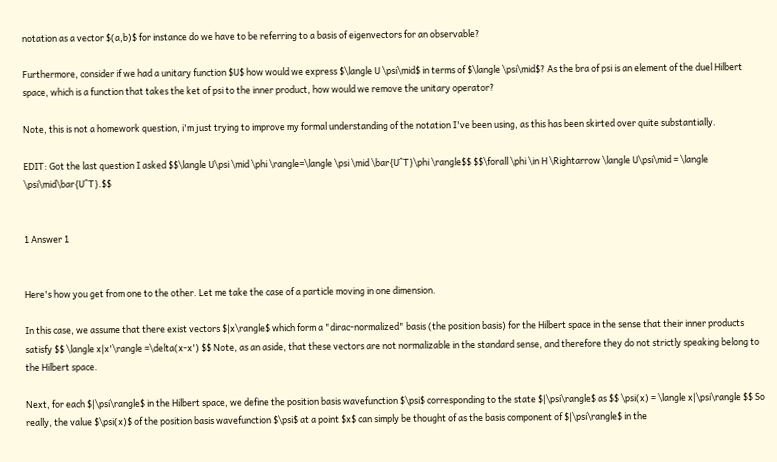notation as a vector $(a,b)$ for instance do we have to be referring to a basis of eigenvectors for an observable?

Furthermore, consider if we had a unitary function $U$ how would we express $\langle U \psi\mid$ in terms of $\langle \psi\mid$? As the bra of psi is an element of the duel Hilbert space, which is a function that takes the ket of psi to the inner product, how would we remove the unitary operator?

Note, this is not a homework question, i'm just trying to improve my formal understanding of the notation I've been using, as this has been skirted over quite substantially.

EDIT: Got the last question I asked $$\langle U\psi \mid \phi \rangle=\langle \psi \mid \bar{U^T}\phi \rangle$$ $$\forall \phi \in H \Rightarrow \langle U\psi\mid = \langle \psi\mid\bar{U^T}.$$


1 Answer 1


Here's how you get from one to the other. Let me take the case of a particle moving in one dimension.

In this case, we assume that there exist vectors $|x\rangle$ which form a "dirac-normalized" basis (the position basis) for the Hilbert space in the sense that their inner products satisfy $$ \langle x|x'\rangle =\delta(x-x') $$ Note, as an aside, that these vectors are not normalizable in the standard sense, and therefore they do not strictly speaking belong to the Hilbert space.

Next, for each $|\psi\rangle$ in the Hilbert space, we define the position basis wavefunction $\psi$ corresponding to the state $|\psi\rangle$ as $$ \psi(x) = \langle x|\psi\rangle $$ So really, the value $\psi(x)$ of the position basis wavefunction $\psi$ at a point $x$ can simply be thought of as the basis component of $|\psi\rangle$ in the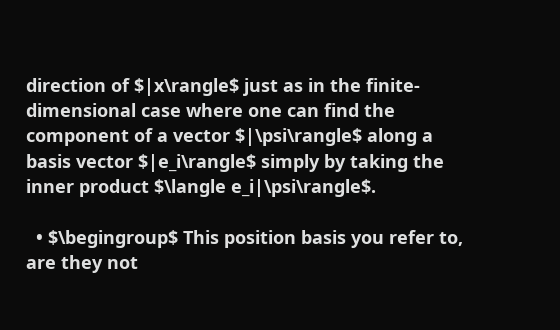direction of $|x\rangle$ just as in the finite-dimensional case where one can find the component of a vector $|\psi\rangle$ along a basis vector $|e_i\rangle$ simply by taking the inner product $\langle e_i|\psi\rangle$.

  • $\begingroup$ This position basis you refer to, are they not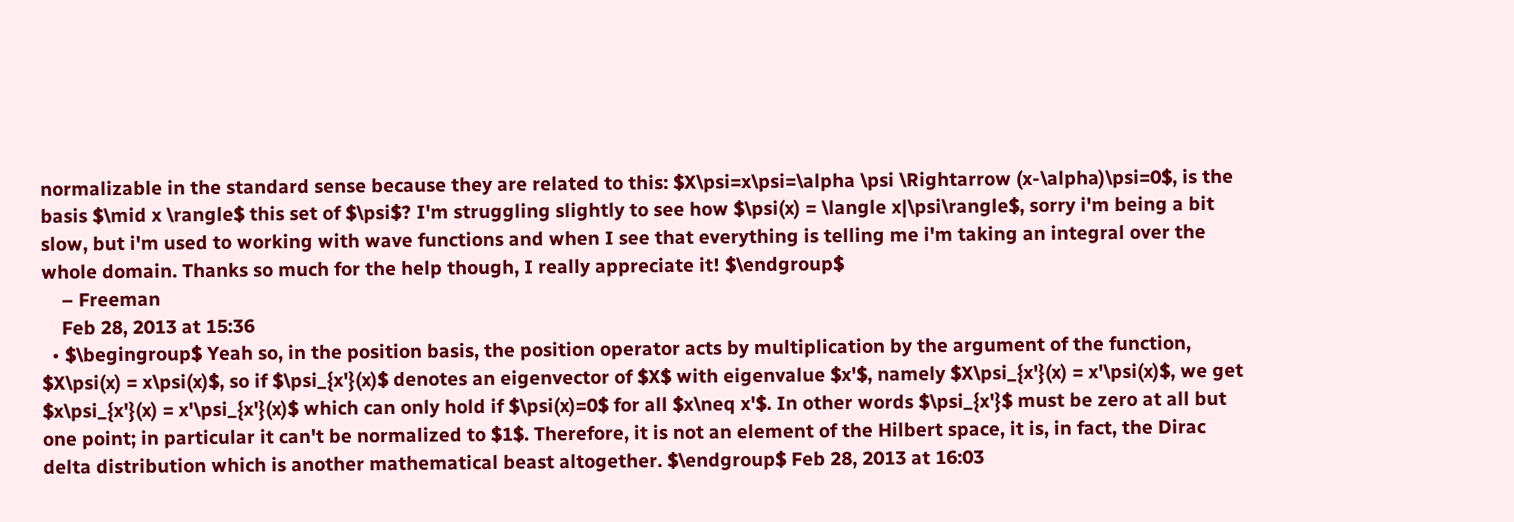normalizable in the standard sense because they are related to this: $X\psi=x\psi=\alpha \psi \Rightarrow (x-\alpha)\psi=0$, is the basis $\mid x \rangle$ this set of $\psi$? I'm struggling slightly to see how $\psi(x) = \langle x|\psi\rangle$, sorry i'm being a bit slow, but i'm used to working with wave functions and when I see that everything is telling me i'm taking an integral over the whole domain. Thanks so much for the help though, I really appreciate it! $\endgroup$
    – Freeman
    Feb 28, 2013 at 15:36
  • $\begingroup$ Yeah so, in the position basis, the position operator acts by multiplication by the argument of the function, $X\psi(x) = x\psi(x)$, so if $\psi_{x'}(x)$ denotes an eigenvector of $X$ with eigenvalue $x'$, namely $X\psi_{x'}(x) = x'\psi(x)$, we get $x\psi_{x'}(x) = x'\psi_{x'}(x)$ which can only hold if $\psi(x)=0$ for all $x\neq x'$. In other words $\psi_{x'}$ must be zero at all but one point; in particular it can't be normalized to $1$. Therefore, it is not an element of the Hilbert space, it is, in fact, the Dirac delta distribution which is another mathematical beast altogether. $\endgroup$ Feb 28, 2013 at 16:03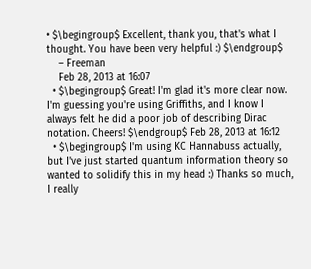• $\begingroup$ Excellent, thank you, that's what I thought. You have been very helpful :) $\endgroup$
    – Freeman
    Feb 28, 2013 at 16:07
  • $\begingroup$ Great! I'm glad it's more clear now. I'm guessing you're using Griffiths, and I know I always felt he did a poor job of describing Dirac notation. Cheers! $\endgroup$ Feb 28, 2013 at 16:12
  • $\begingroup$ I'm using KC Hannabuss actually, but I've just started quantum information theory so wanted to solidify this in my head :) Thanks so much, I really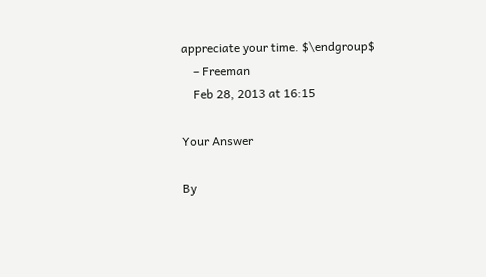appreciate your time. $\endgroup$
    – Freeman
    Feb 28, 2013 at 16:15

Your Answer

By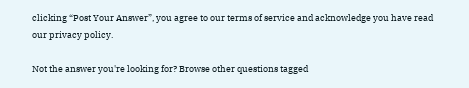clicking “Post Your Answer”, you agree to our terms of service and acknowledge you have read our privacy policy.

Not the answer you're looking for? Browse other questions tagged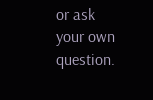or ask your own question.